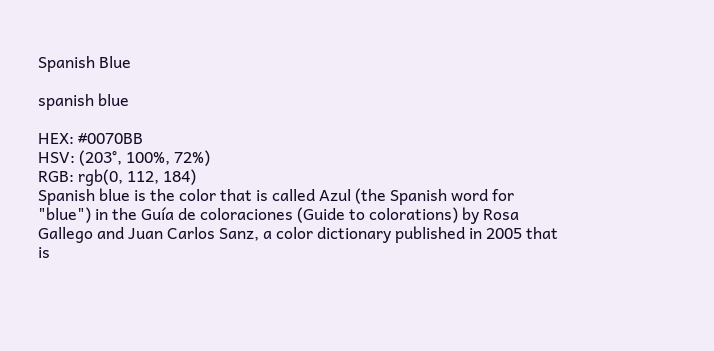Spanish Blue

spanish blue

HEX: #0070BB
HSV: (203°, 100%, 72%)
RGB: rgb(0, 112, 184)
Spanish blue is the color that is called Azul (the Spanish word for "blue") in the Guía de coloraciones (Guide to colorations) by Rosa Gallego and Juan Carlos Sanz, a color dictionary published in 2005 that is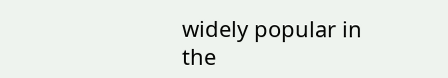widely popular in the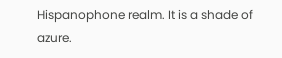Hispanophone realm. It is a shade of azure.